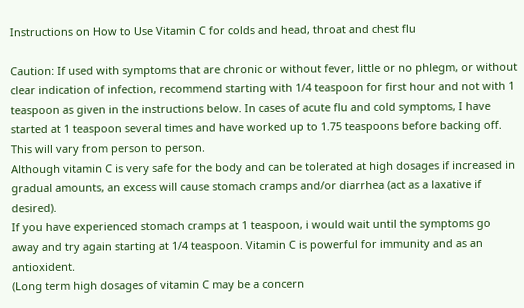Instructions on How to Use Vitamin C for colds and head, throat and chest flu

Caution: If used with symptoms that are chronic or without fever, little or no phlegm, or without clear indication of infection, recommend starting with 1/4 teaspoon for first hour and not with 1 teaspoon as given in the instructions below. In cases of acute flu and cold symptoms, I have started at 1 teaspoon several times and have worked up to 1.75 teaspoons before backing off. This will vary from person to person.
Although vitamin C is very safe for the body and can be tolerated at high dosages if increased in gradual amounts, an excess will cause stomach cramps and/or diarrhea (act as a laxative if desired).
If you have experienced stomach cramps at 1 teaspoon, i would wait until the symptoms go away and try again starting at 1/4 teaspoon. Vitamin C is powerful for immunity and as an antioxident.
(Long term high dosages of vitamin C may be a concern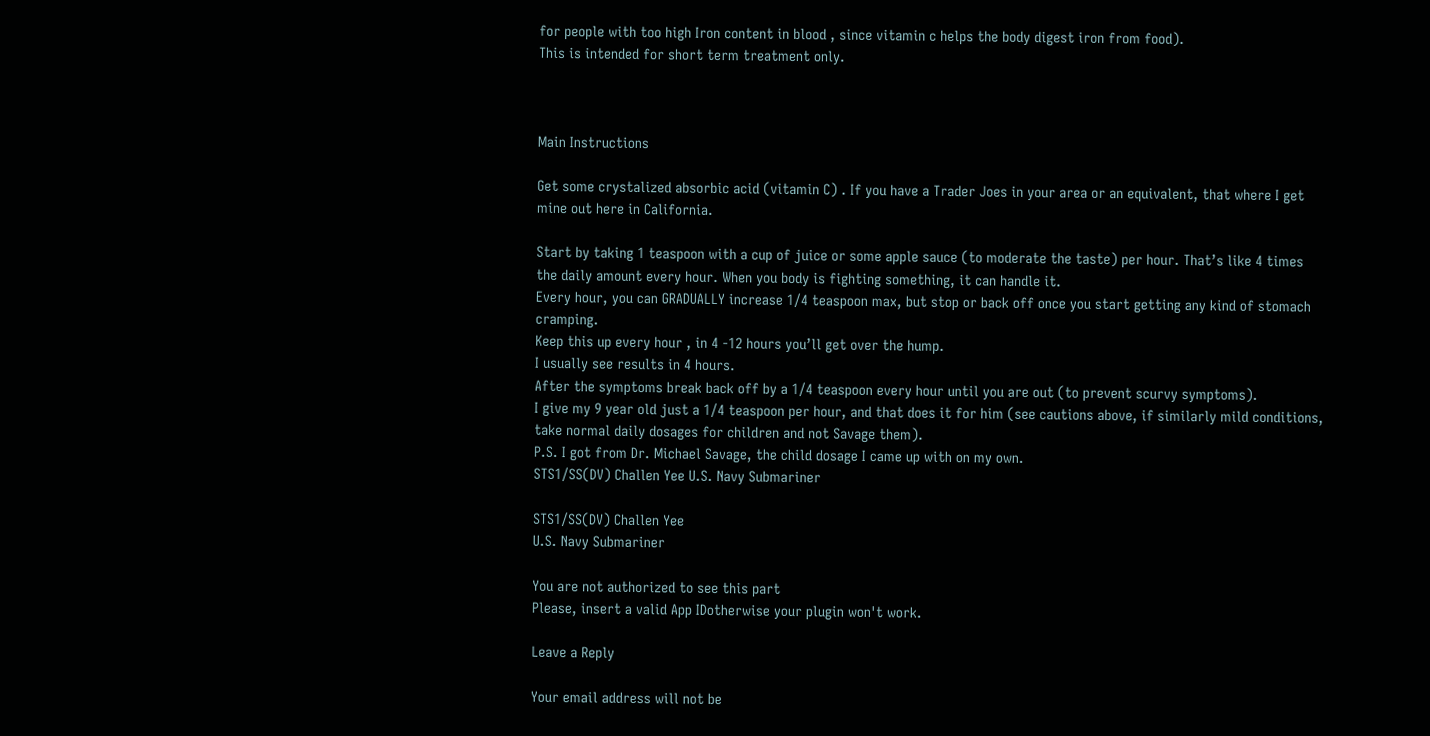for people with too high Iron content in blood , since vitamin c helps the body digest iron from food).
This is intended for short term treatment only.



Main Instructions

Get some crystalized absorbic acid (vitamin C) . If you have a Trader Joes in your area or an equivalent, that where I get mine out here in California.

Start by taking 1 teaspoon with a cup of juice or some apple sauce (to moderate the taste) per hour. That’s like 4 times the daily amount every hour. When you body is fighting something, it can handle it.
Every hour, you can GRADUALLY increase 1/4 teaspoon max, but stop or back off once you start getting any kind of stomach cramping.
Keep this up every hour , in 4 -12 hours you’ll get over the hump.
I usually see results in 4 hours.
After the symptoms break back off by a 1/4 teaspoon every hour until you are out (to prevent scurvy symptoms).
I give my 9 year old just a 1/4 teaspoon per hour, and that does it for him (see cautions above, if similarly mild conditions, take normal daily dosages for children and not Savage them).
P.S. I got from Dr. Michael Savage, the child dosage I came up with on my own.
STS1/SS(DV) Challen Yee U.S. Navy Submariner

STS1/SS(DV) Challen Yee
U.S. Navy Submariner

You are not authorized to see this part
Please, insert a valid App IDotherwise your plugin won't work.

Leave a Reply

Your email address will not be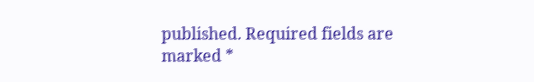published. Required fields are marked *